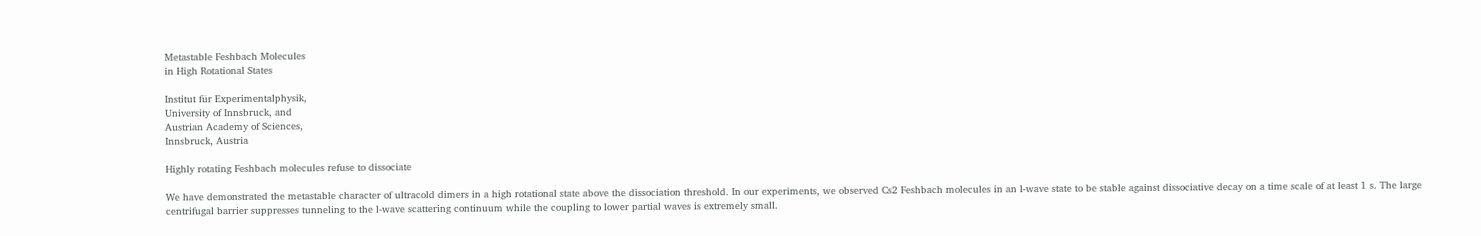Metastable Feshbach Molecules
in High Rotational States

Institut für Experimentalphysik,
University of Innsbruck, and
Austrian Academy of Sciences,
Innsbruck, Austria

Highly rotating Feshbach molecules refuse to dissociate

We have demonstrated the metastable character of ultracold dimers in a high rotational state above the dissociation threshold. In our experiments, we observed Cs2 Feshbach molecules in an l-wave state to be stable against dissociative decay on a time scale of at least 1 s. The large centrifugal barrier suppresses tunneling to the l-wave scattering continuum while the coupling to lower partial waves is extremely small.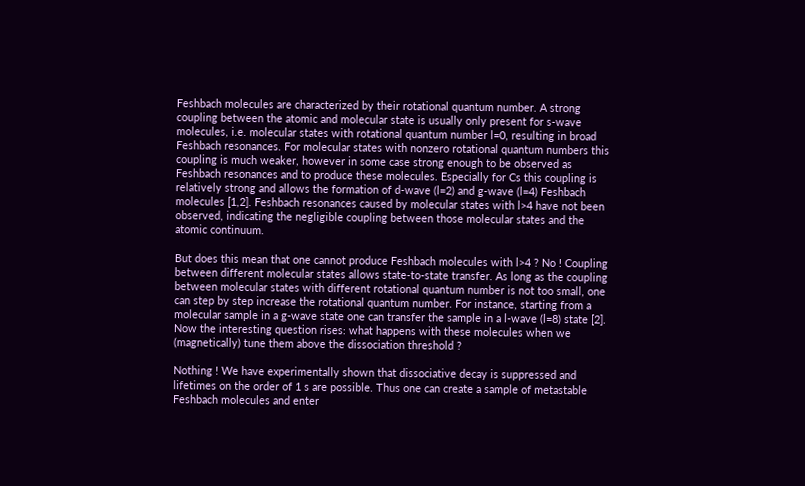Feshbach molecules are characterized by their rotational quantum number. A strong coupling between the atomic and molecular state is usually only present for s-wave molecules, i.e. molecular states with rotational quantum number l=0, resulting in broad Feshbach resonances. For molecular states with nonzero rotational quantum numbers this coupling is much weaker, however in some case strong enough to be observed as Feshbach resonances and to produce these molecules. Especially for Cs this coupling is relatively strong and allows the formation of d-wave (l=2) and g-wave (l=4) Feshbach molecules [1,2]. Feshbach resonances caused by molecular states with l>4 have not been observed, indicating the negligible coupling between those molecular states and the atomic continuum.

But does this mean that one cannot produce Feshbach molecules with l>4 ? No ! Coupling between different molecular states allows state-to-state transfer. As long as the coupling between molecular states with different rotational quantum number is not too small, one can step by step increase the rotational quantum number. For instance, starting from a molecular sample in a g-wave state one can transfer the sample in a l-wave (l=8) state [2]. Now the interesting question rises: what happens with these molecules when we (magnetically) tune them above the dissociation threshold ?

Nothing ! We have experimentally shown that dissociative decay is suppressed and lifetimes on the order of 1 s are possible. Thus one can create a sample of metastable Feshbach molecules and enter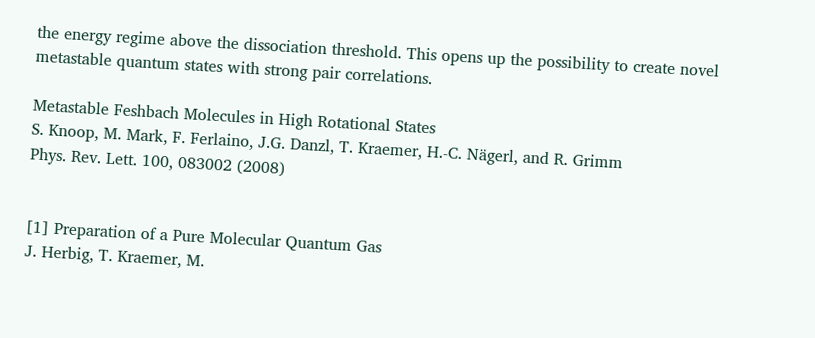the energy regime above the dissociation threshold. This opens up the possibility to create novel metastable quantum states with strong pair correlations.

Metastable Feshbach Molecules in High Rotational States
S. Knoop, M. Mark, F. Ferlaino, J.G. Danzl, T. Kraemer, H.-C. Nägerl, and R. Grimm
Phys. Rev. Lett. 100, 083002 (2008)


[1] Preparation of a Pure Molecular Quantum Gas
J. Herbig, T. Kraemer, M.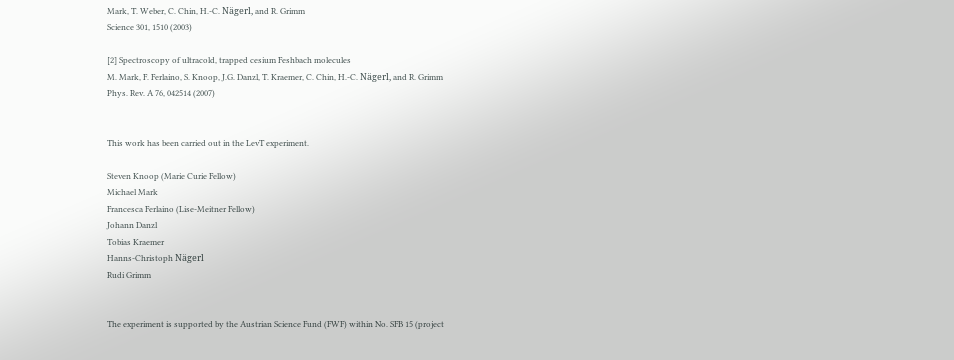Mark, T. Weber, C. Chin, H.-C. Nägerl, and R. Grimm
Science 301, 1510 (2003)

[2] Spectroscopy of ultracold, trapped cesium Feshbach molecules
M. Mark, F. Ferlaino, S. Knoop, J.G. Danzl, T. Kraemer, C. Chin, H.-C. Nägerl, and R. Grimm
Phys. Rev. A 76, 042514 (2007)


This work has been carried out in the LevT experiment.

Steven Knoop (Marie Curie Fellow)
Michael Mark
Francesca Ferlaino (Lise-Meitner Fellow)
Johann Danzl
Tobias Kraemer
Hanns-Christoph Nägerl
Rudi Grimm


The experiment is supported by the Austrian Science Fund (FWF) within No. SFB 15 (project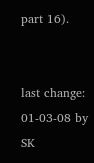part 16).


last change: 01-03-08 by SK